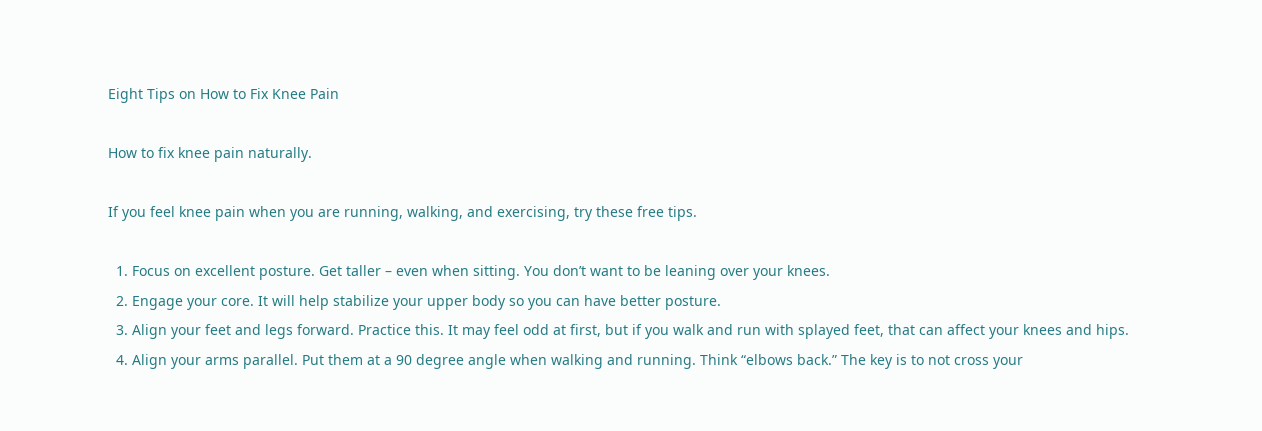Eight Tips on How to Fix Knee Pain

How to fix knee pain naturally.

If you feel knee pain when you are running, walking, and exercising, try these free tips.

  1. Focus on excellent posture. Get taller – even when sitting. You don’t want to be leaning over your knees.
  2. Engage your core. It will help stabilize your upper body so you can have better posture.
  3. Align your feet and legs forward. Practice this. It may feel odd at first, but if you walk and run with splayed feet, that can affect your knees and hips.
  4. Align your arms parallel. Put them at a 90 degree angle when walking and running. Think “elbows back.” The key is to not cross your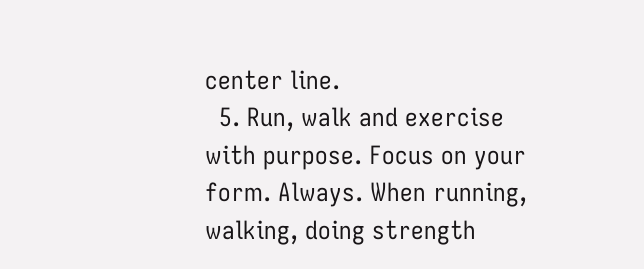center line.
  5. Run, walk and exercise with purpose. Focus on your form. Always. When running, walking, doing strength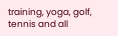training, yoga, golf, tennis and all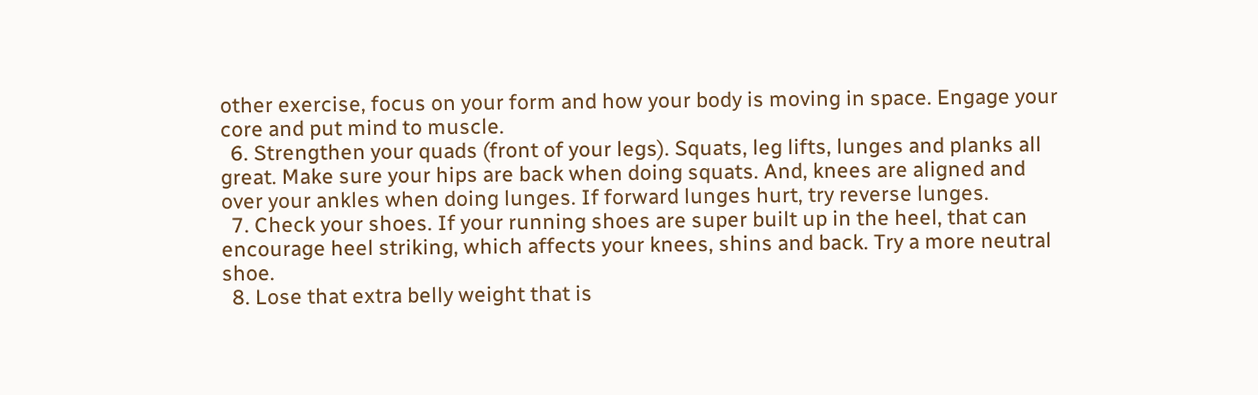other exercise, focus on your form and how your body is moving in space. Engage your core and put mind to muscle.
  6. Strengthen your quads (front of your legs). Squats, leg lifts, lunges and planks all great. Make sure your hips are back when doing squats. And, knees are aligned and over your ankles when doing lunges. If forward lunges hurt, try reverse lunges.
  7. Check your shoes. If your running shoes are super built up in the heel, that can encourage heel striking, which affects your knees, shins and back. Try a more neutral shoe.
  8. Lose that extra belly weight that is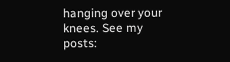hanging over your knees. See my posts: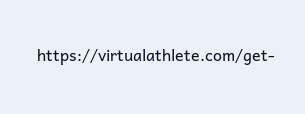https://virtualathlete.com/get-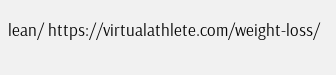lean/ https://virtualathlete.com/weight-loss/